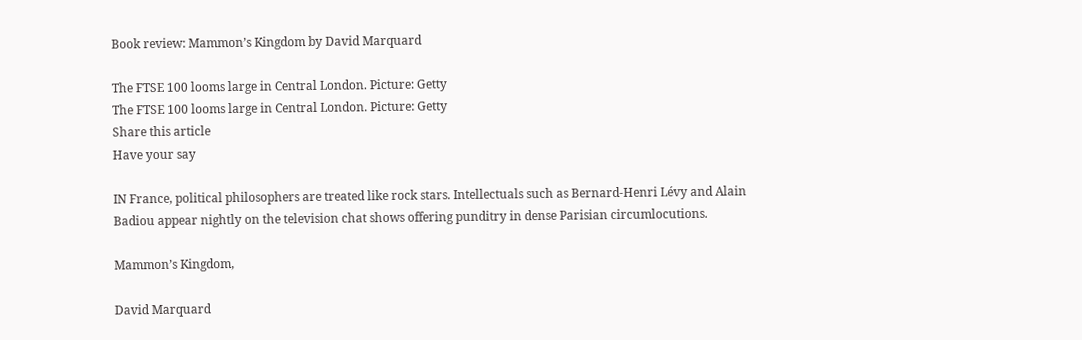Book review: Mammon’s Kingdom by David Marquard

The FTSE 100 looms large in Central London. Picture: Getty
The FTSE 100 looms large in Central London. Picture: Getty
Share this article
Have your say

IN France, political philosophers are treated like rock stars. Intellectuals such as Bernard-Henri Lévy and Alain Badiou appear nightly on the television chat shows offering punditry in dense Parisian circumlocutions.

Mammon’s Kingdom,

David Marquard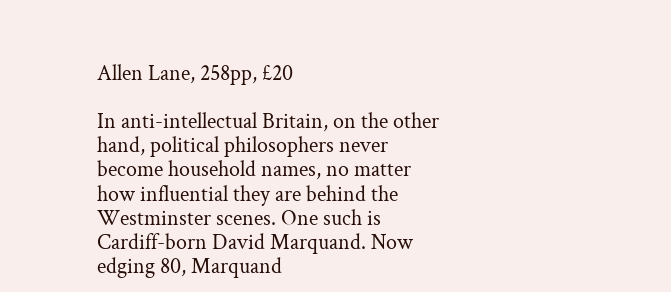Allen Lane, 258pp, £20

In anti-intellectual Britain, on the other hand, political philosophers never become household names, no matter how influential they are behind the Westminster scenes. One such is Cardiff-born David Marquand. Now edging 80, Marquand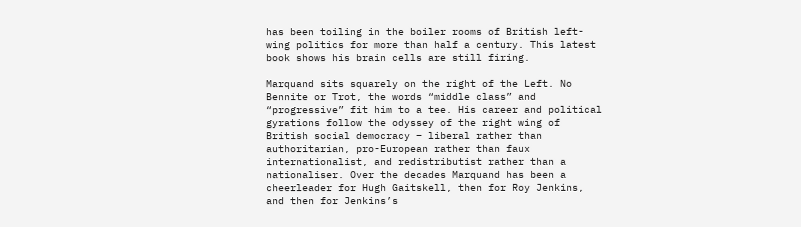has been toiling in the boiler rooms of British left-wing politics for more than half a century. This latest book shows his brain cells are still firing.

Marquand sits squarely on the right of the Left. No Bennite or Trot, the words “middle class” and “progressive” fit him to a tee. His career and political gyrations follow the odyssey of the right wing of British social democracy – liberal rather than authoritarian, pro-European rather than faux internationalist, and redistributist rather than a nationaliser. Over the decades Marquand has been a cheerleader for Hugh Gaitskell, then for Roy Jenkins, and then for Jenkins’s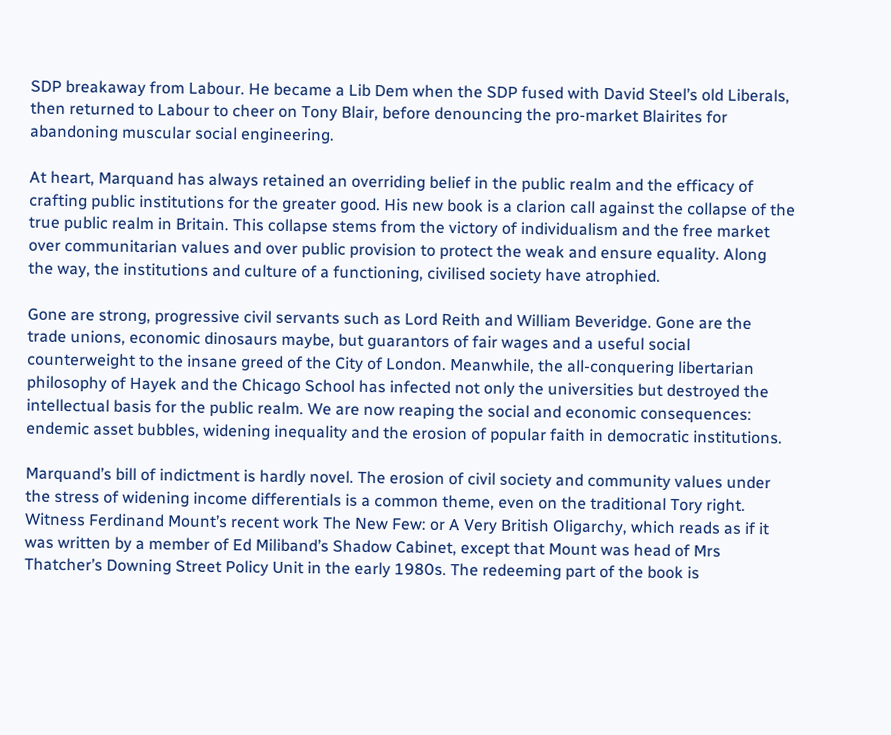SDP breakaway from Labour. He became a Lib Dem when the SDP fused with David Steel’s old Liberals, then returned to Labour to cheer on Tony Blair, before denouncing the pro-market Blairites for abandoning muscular social engineering.

At heart, Marquand has always retained an overriding belief in the public realm and the efficacy of crafting public institutions for the greater good. His new book is a clarion call against the collapse of the true public realm in Britain. This collapse stems from the victory of individualism and the free market over communitarian values and over public provision to protect the weak and ensure equality. Along the way, the institutions and culture of a functioning, civilised society have atrophied.

Gone are strong, progressive civil servants such as Lord Reith and William Beveridge. Gone are the trade unions, economic dinosaurs maybe, but guarantors of fair wages and a useful social counterweight to the insane greed of the City of London. Meanwhile, the all-conquering libertarian philosophy of Hayek and the Chicago School has infected not only the universities but destroyed the intellectual basis for the public realm. We are now reaping the social and economic consequences: endemic asset bubbles, widening inequality and the erosion of popular faith in democratic institutions.

Marquand’s bill of indictment is hardly novel. The erosion of civil society and community values under the stress of widening income differentials is a common theme, even on the traditional Tory right. Witness Ferdinand Mount’s recent work The New Few: or A Very British Oligarchy, which reads as if it was written by a member of Ed Miliband’s Shadow Cabinet, except that Mount was head of Mrs Thatcher’s Downing Street Policy Unit in the early 1980s. The redeeming part of the book is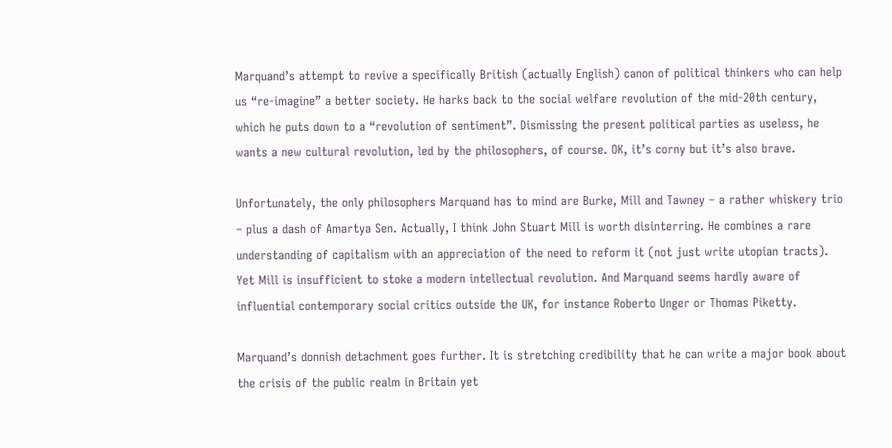Marquand’s attempt to revive a specifically British (actually English) canon of political thinkers who can help us “re-imagine” a better society. He harks back to the social welfare revolution of the mid-20th century, which he puts down to a “revolution of sentiment”. Dismissing the present political parties as useless, he wants a new cultural revolution, led by the philosophers, of course. OK, it’s corny but it’s also brave.

Unfortunately, the only philosophers Marquand has to mind are Burke, Mill and Tawney – a rather whiskery trio – plus a dash of Amartya Sen. Actually, I think John Stuart Mill is worth disinterring. He combines a rare understanding of capitalism with an appreciation of the need to reform it (not just write utopian tracts). Yet Mill is insufficient to stoke a modern intellectual revolution. And Marquand seems hardly aware of influential contemporary social critics outside the UK, for instance Roberto Unger or Thomas Piketty.

Marquand’s donnish detachment goes further. It is stretching credibility that he can write a major book about the crisis of the public realm in Britain yet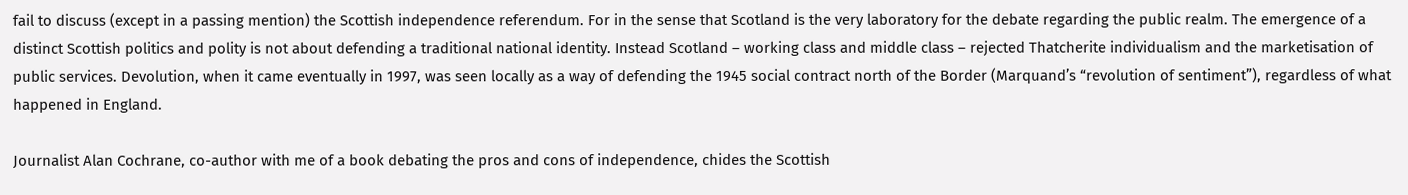fail to discuss (except in a passing mention) the Scottish independence referendum. For in the sense that Scotland is the very laboratory for the debate regarding the public realm. The emergence of a distinct Scottish politics and polity is not about defending a traditional national identity. Instead Scotland – working class and middle class – rejected Thatcherite individualism and the marketisation of public services. Devolution, when it came eventually in 1997, was seen locally as a way of defending the 1945 social contract north of the Border (Marquand’s “revolution of sentiment”), regardless of what happened in England.

Journalist Alan Cochrane, co-author with me of a book debating the pros and cons of independence, chides the Scottish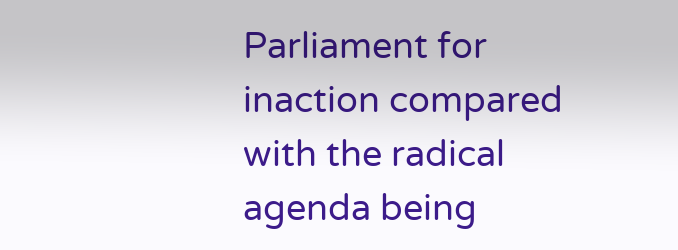Parliament for inaction compared with the radical agenda being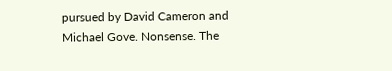pursued by David Cameron and Michael Gove. Nonsense. The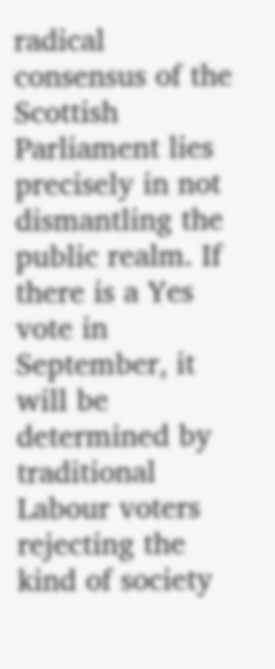radical consensus of the Scottish Parliament lies precisely in not dismantling the public realm. If there is a Yes vote in September, it will be determined by traditional Labour voters rejecting the kind of society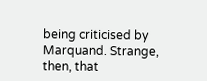being criticised by Marquand. Strange, then, that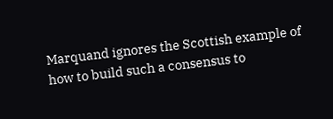Marquand ignores the Scottish example of how to build such a consensus to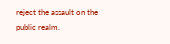reject the assault on the public realm.